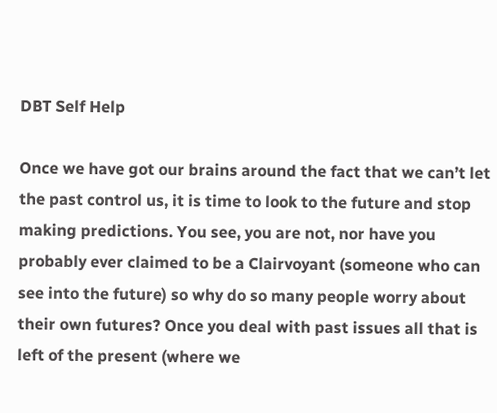DBT Self Help

Once we have got our brains around the fact that we can’t let the past control us, it is time to look to the future and stop making predictions. You see, you are not, nor have you probably ever claimed to be a Clairvoyant (someone who can see into the future) so why do so many people worry about their own futures? Once you deal with past issues all that is left of the present (where we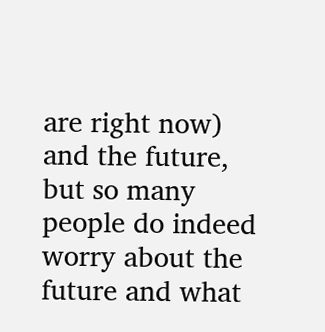are right now) and the future, but so many people do indeed worry about the future and what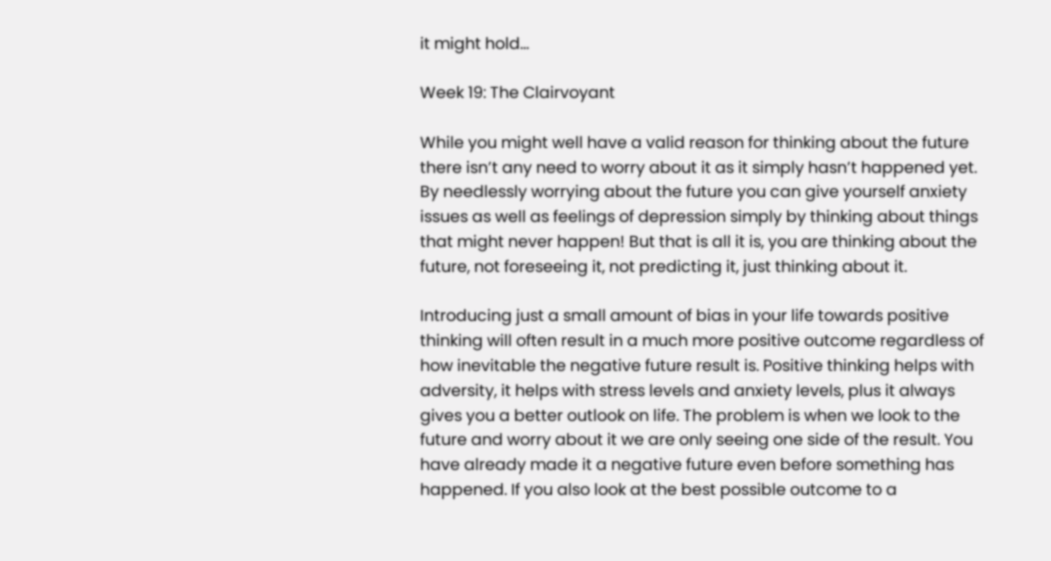it might hold…

Week 19: The Clairvoyant

While you might well have a valid reason for thinking about the future there isn’t any need to worry about it as it simply hasn’t happened yet. By needlessly worrying about the future you can give yourself anxiety issues as well as feelings of depression simply by thinking about things that might never happen! But that is all it is, you are thinking about the future, not foreseeing it, not predicting it, just thinking about it.

Introducing just a small amount of bias in your life towards positive thinking will often result in a much more positive outcome regardless of how inevitable the negative future result is. Positive thinking helps with adversity, it helps with stress levels and anxiety levels, plus it always gives you a better outlook on life. The problem is when we look to the future and worry about it we are only seeing one side of the result. You have already made it a negative future even before something has happened. If you also look at the best possible outcome to a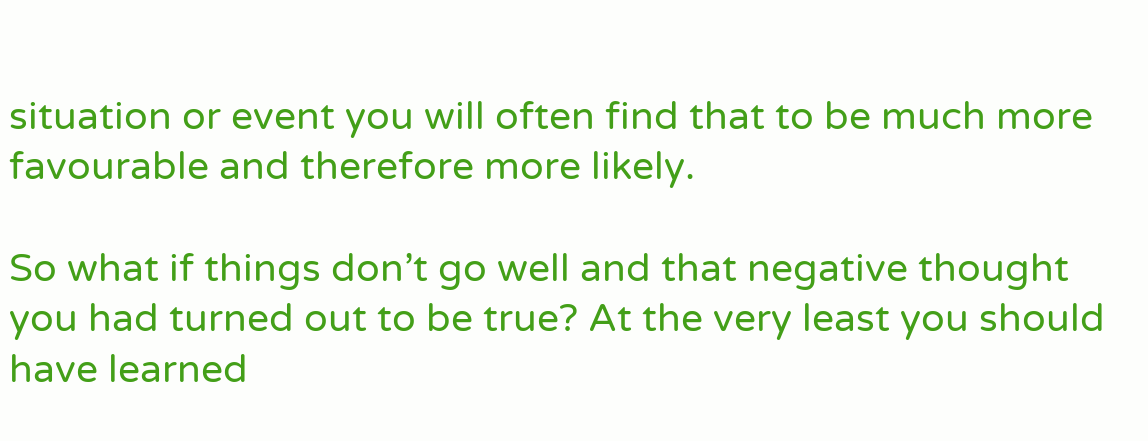situation or event you will often find that to be much more favourable and therefore more likely.

So what if things don’t go well and that negative thought you had turned out to be true? At the very least you should have learned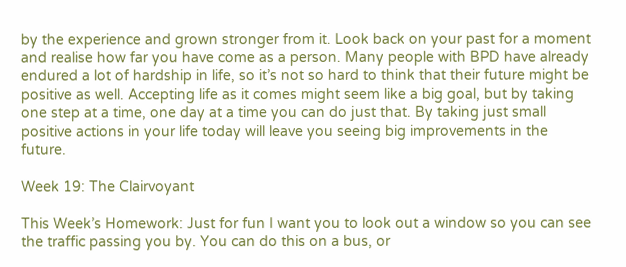by the experience and grown stronger from it. Look back on your past for a moment and realise how far you have come as a person. Many people with BPD have already endured a lot of hardship in life, so it’s not so hard to think that their future might be positive as well. Accepting life as it comes might seem like a big goal, but by taking one step at a time, one day at a time you can do just that. By taking just small positive actions in your life today will leave you seeing big improvements in the future.

Week 19: The Clairvoyant

This Week’s Homework: Just for fun I want you to look out a window so you can see the traffic passing you by. You can do this on a bus, or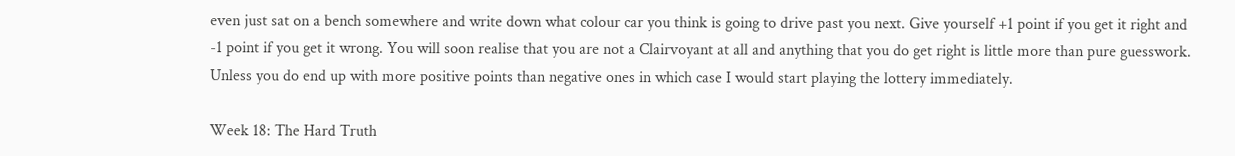even just sat on a bench somewhere and write down what colour car you think is going to drive past you next. Give yourself +1 point if you get it right and -1 point if you get it wrong. You will soon realise that you are not a Clairvoyant at all and anything that you do get right is little more than pure guesswork. Unless you do end up with more positive points than negative ones in which case I would start playing the lottery immediately.

Week 18: The Hard Truth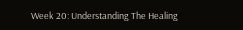Week 20: Understanding The Healing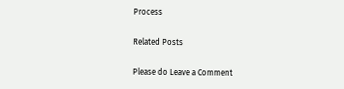Process

Related Posts

Please do Leave a Comment